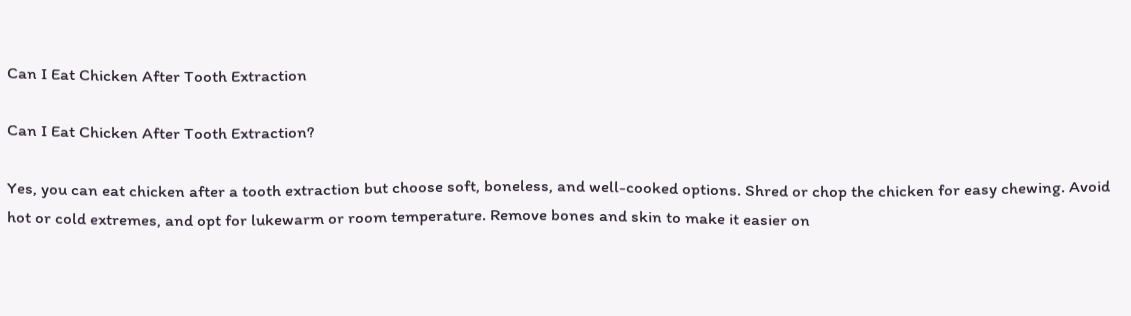Can I Eat Chicken After Tooth Extraction

Can I Eat Chicken After Tooth Extraction?

Yes, you can eat chicken after a tooth extraction but choose soft, boneless, and well-cooked options. Shred or chop the chicken for easy chewing. Avoid hot or cold extremes, and opt for lukewarm or room temperature. Remove bones and skin to make it easier on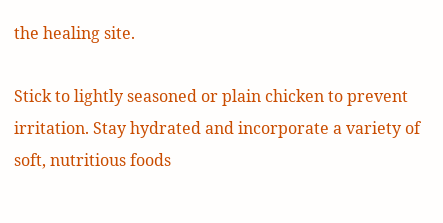the healing site.

Stick to lightly seasoned or plain chicken to prevent irritation. Stay hydrated and incorporate a variety of soft, nutritious foods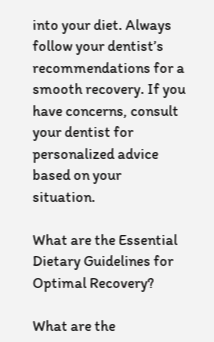into your diet. Always follow your dentist’s recommendations for a smooth recovery. If you have concerns, consult your dentist for personalized advice based on your situation.

What are the Essential Dietary Guidelines for Optimal Recovery?

What are the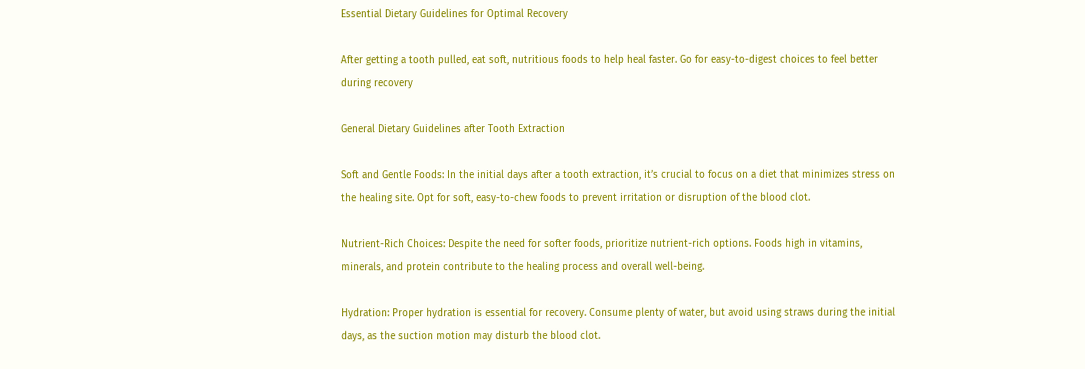Essential Dietary Guidelines for Optimal Recovery

After getting a tooth pulled, eat soft, nutritious foods to help heal faster. Go for easy-to-digest choices to feel better during recovery

General Dietary Guidelines after Tooth Extraction

Soft and Gentle Foods: In the initial days after a tooth extraction, it’s crucial to focus on a diet that minimizes stress on the healing site. Opt for soft, easy-to-chew foods to prevent irritation or disruption of the blood clot.

Nutrient-Rich Choices: Despite the need for softer foods, prioritize nutrient-rich options. Foods high in vitamins, minerals, and protein contribute to the healing process and overall well-being.

Hydration: Proper hydration is essential for recovery. Consume plenty of water, but avoid using straws during the initial days, as the suction motion may disturb the blood clot.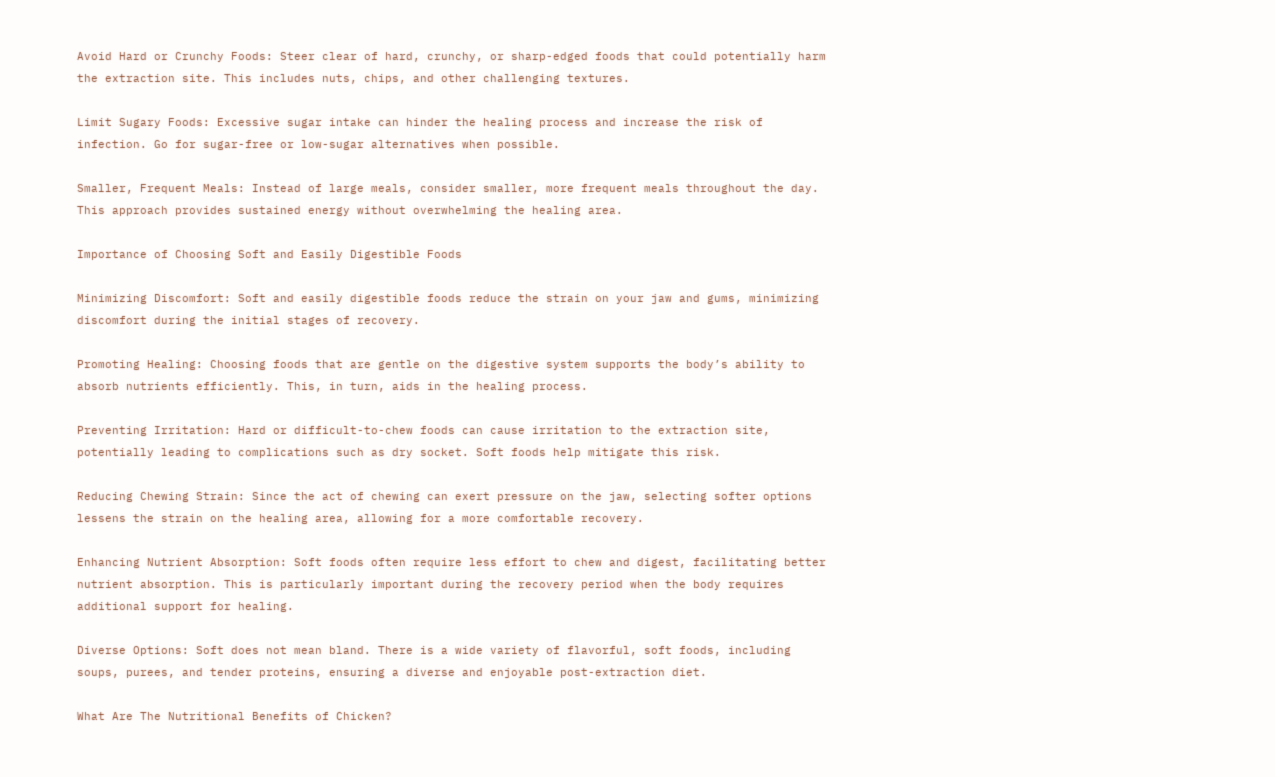Avoid Hard or Crunchy Foods: Steer clear of hard, crunchy, or sharp-edged foods that could potentially harm the extraction site. This includes nuts, chips, and other challenging textures.

Limit Sugary Foods: Excessive sugar intake can hinder the healing process and increase the risk of infection. Go for sugar-free or low-sugar alternatives when possible.

Smaller, Frequent Meals: Instead of large meals, consider smaller, more frequent meals throughout the day. This approach provides sustained energy without overwhelming the healing area.

Importance of Choosing Soft and Easily Digestible Foods

Minimizing Discomfort: Soft and easily digestible foods reduce the strain on your jaw and gums, minimizing discomfort during the initial stages of recovery.

Promoting Healing: Choosing foods that are gentle on the digestive system supports the body’s ability to absorb nutrients efficiently. This, in turn, aids in the healing process.

Preventing Irritation: Hard or difficult-to-chew foods can cause irritation to the extraction site, potentially leading to complications such as dry socket. Soft foods help mitigate this risk.

Reducing Chewing Strain: Since the act of chewing can exert pressure on the jaw, selecting softer options lessens the strain on the healing area, allowing for a more comfortable recovery.

Enhancing Nutrient Absorption: Soft foods often require less effort to chew and digest, facilitating better nutrient absorption. This is particularly important during the recovery period when the body requires additional support for healing.

Diverse Options: Soft does not mean bland. There is a wide variety of flavorful, soft foods, including soups, purees, and tender proteins, ensuring a diverse and enjoyable post-extraction diet.

What Are The Nutritional Benefits of Chicken?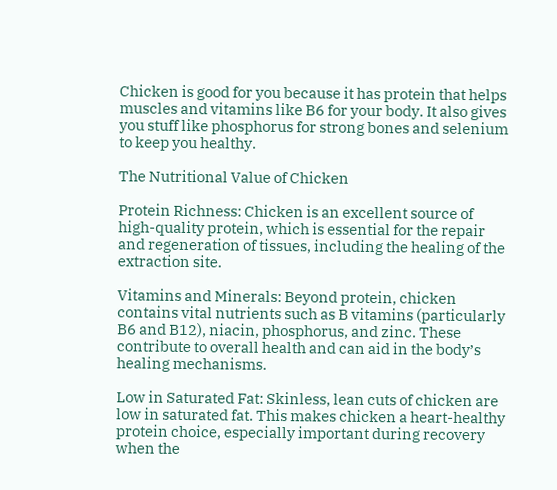Chicken is good for you because it has protein that helps muscles and vitamins like B6 for your body. It also gives you stuff like phosphorus for strong bones and selenium to keep you healthy.

The Nutritional Value of Chicken

Protein Richness: Chicken is an excellent source of high-quality protein, which is essential for the repair and regeneration of tissues, including the healing of the extraction site.

Vitamins and Minerals: Beyond protein, chicken contains vital nutrients such as B vitamins (particularly B6 and B12), niacin, phosphorus, and zinc. These contribute to overall health and can aid in the body’s healing mechanisms.

Low in Saturated Fat: Skinless, lean cuts of chicken are low in saturated fat. This makes chicken a heart-healthy protein choice, especially important during recovery when the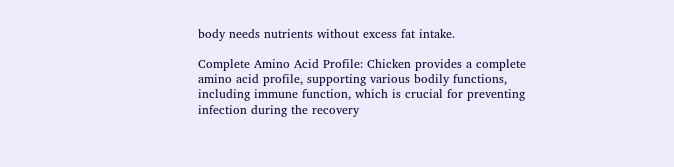body needs nutrients without excess fat intake.

Complete Amino Acid Profile: Chicken provides a complete amino acid profile, supporting various bodily functions, including immune function, which is crucial for preventing infection during the recovery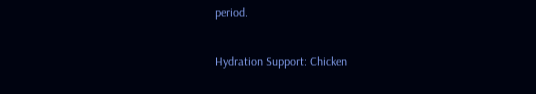period.

Hydration Support: Chicken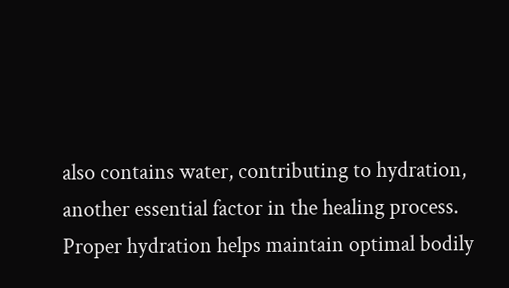also contains water, contributing to hydration, another essential factor in the healing process. Proper hydration helps maintain optimal bodily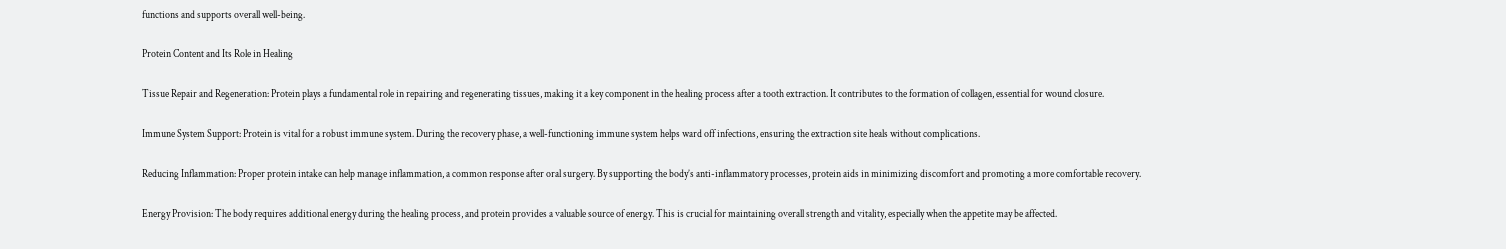functions and supports overall well-being.

Protein Content and Its Role in Healing

Tissue Repair and Regeneration: Protein plays a fundamental role in repairing and regenerating tissues, making it a key component in the healing process after a tooth extraction. It contributes to the formation of collagen, essential for wound closure.

Immune System Support: Protein is vital for a robust immune system. During the recovery phase, a well-functioning immune system helps ward off infections, ensuring the extraction site heals without complications.

Reducing Inflammation: Proper protein intake can help manage inflammation, a common response after oral surgery. By supporting the body’s anti-inflammatory processes, protein aids in minimizing discomfort and promoting a more comfortable recovery.

Energy Provision: The body requires additional energy during the healing process, and protein provides a valuable source of energy. This is crucial for maintaining overall strength and vitality, especially when the appetite may be affected.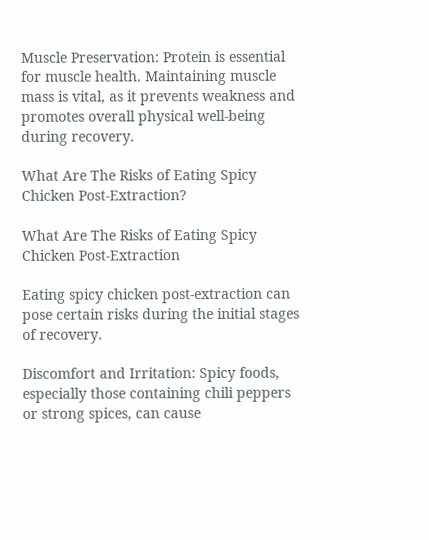Muscle Preservation: Protein is essential for muscle health. Maintaining muscle mass is vital, as it prevents weakness and promotes overall physical well-being during recovery.

What Are The Risks of Eating Spicy Chicken Post-Extraction?

What Are The Risks of Eating Spicy Chicken Post-Extraction

Eating spicy chicken post-extraction can pose certain risks during the initial stages of recovery.

Discomfort and Irritation: Spicy foods, especially those containing chili peppers or strong spices, can cause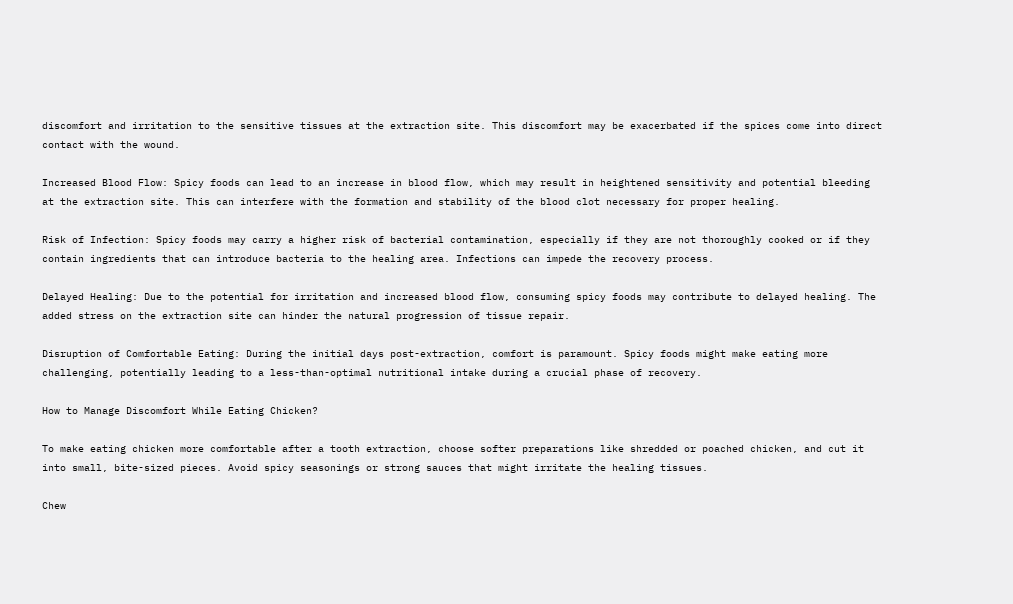discomfort and irritation to the sensitive tissues at the extraction site. This discomfort may be exacerbated if the spices come into direct contact with the wound.

Increased Blood Flow: Spicy foods can lead to an increase in blood flow, which may result in heightened sensitivity and potential bleeding at the extraction site. This can interfere with the formation and stability of the blood clot necessary for proper healing.

Risk of Infection: Spicy foods may carry a higher risk of bacterial contamination, especially if they are not thoroughly cooked or if they contain ingredients that can introduce bacteria to the healing area. Infections can impede the recovery process.

Delayed Healing: Due to the potential for irritation and increased blood flow, consuming spicy foods may contribute to delayed healing. The added stress on the extraction site can hinder the natural progression of tissue repair.

Disruption of Comfortable Eating: During the initial days post-extraction, comfort is paramount. Spicy foods might make eating more challenging, potentially leading to a less-than-optimal nutritional intake during a crucial phase of recovery.

How to Manage Discomfort While Eating Chicken?

To make eating chicken more comfortable after a tooth extraction, choose softer preparations like shredded or poached chicken, and cut it into small, bite-sized pieces. Avoid spicy seasonings or strong sauces that might irritate the healing tissues.

Chew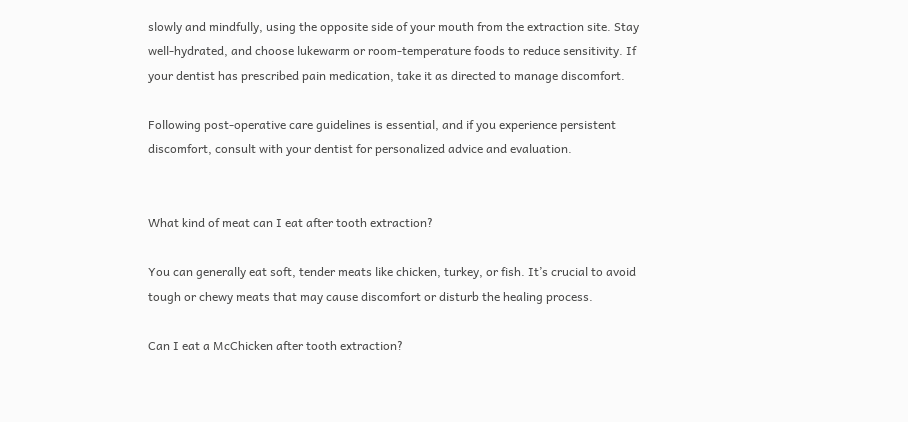slowly and mindfully, using the opposite side of your mouth from the extraction site. Stay well-hydrated, and choose lukewarm or room-temperature foods to reduce sensitivity. If your dentist has prescribed pain medication, take it as directed to manage discomfort.

Following post-operative care guidelines is essential, and if you experience persistent discomfort, consult with your dentist for personalized advice and evaluation.


What kind of meat can I eat after tooth extraction?

You can generally eat soft, tender meats like chicken, turkey, or fish. It’s crucial to avoid tough or chewy meats that may cause discomfort or disturb the healing process.

Can I eat a McChicken after tooth extraction?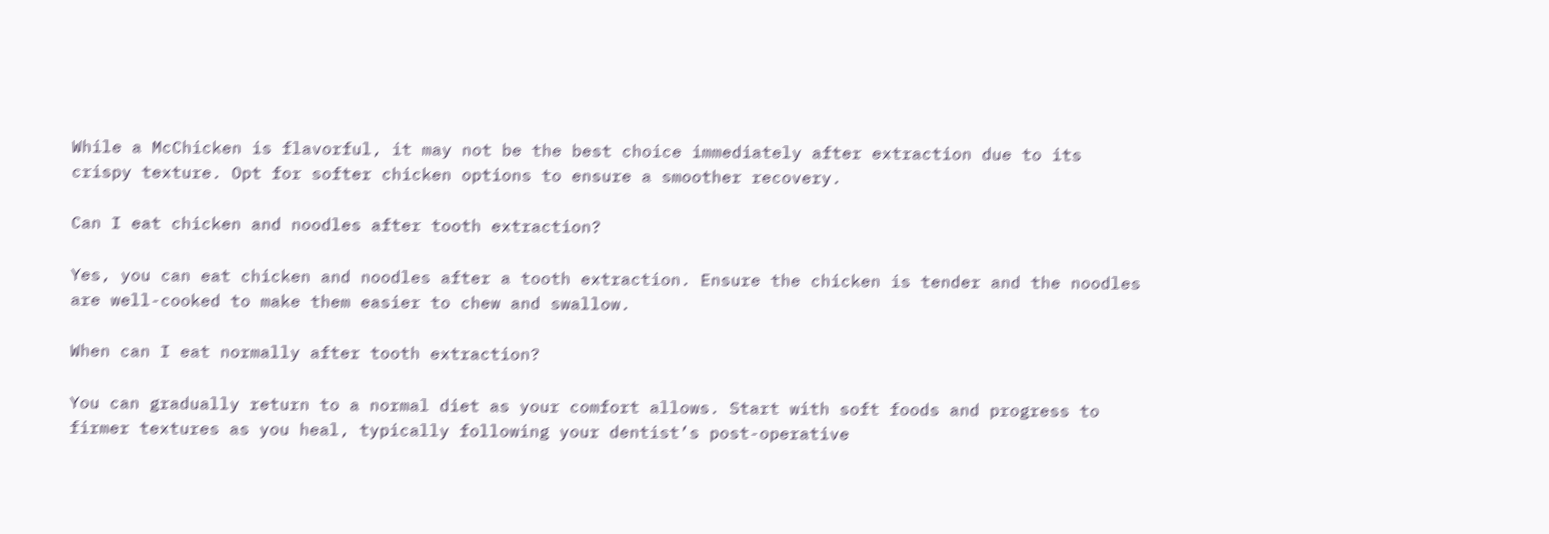While a McChicken is flavorful, it may not be the best choice immediately after extraction due to its crispy texture. Opt for softer chicken options to ensure a smoother recovery.

Can I eat chicken and noodles after tooth extraction?

Yes, you can eat chicken and noodles after a tooth extraction. Ensure the chicken is tender and the noodles are well-cooked to make them easier to chew and swallow.

When can I eat normally after tooth extraction?

You can gradually return to a normal diet as your comfort allows. Start with soft foods and progress to firmer textures as you heal, typically following your dentist’s post-operative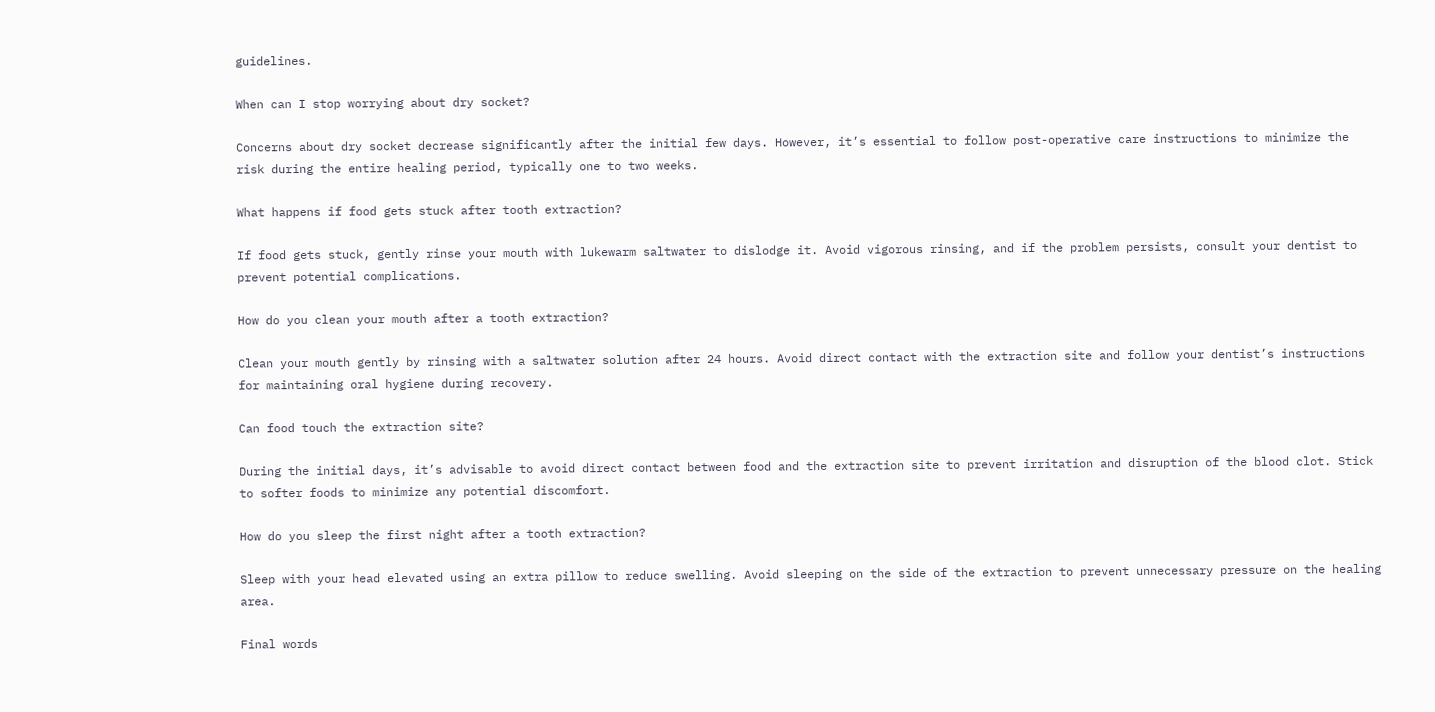guidelines.

When can I stop worrying about dry socket?

Concerns about dry socket decrease significantly after the initial few days. However, it’s essential to follow post-operative care instructions to minimize the risk during the entire healing period, typically one to two weeks.

What happens if food gets stuck after tooth extraction?

If food gets stuck, gently rinse your mouth with lukewarm saltwater to dislodge it. Avoid vigorous rinsing, and if the problem persists, consult your dentist to prevent potential complications.

How do you clean your mouth after a tooth extraction?

Clean your mouth gently by rinsing with a saltwater solution after 24 hours. Avoid direct contact with the extraction site and follow your dentist’s instructions for maintaining oral hygiene during recovery.

Can food touch the extraction site?

During the initial days, it’s advisable to avoid direct contact between food and the extraction site to prevent irritation and disruption of the blood clot. Stick to softer foods to minimize any potential discomfort.

How do you sleep the first night after a tooth extraction?

Sleep with your head elevated using an extra pillow to reduce swelling. Avoid sleeping on the side of the extraction to prevent unnecessary pressure on the healing area.

Final words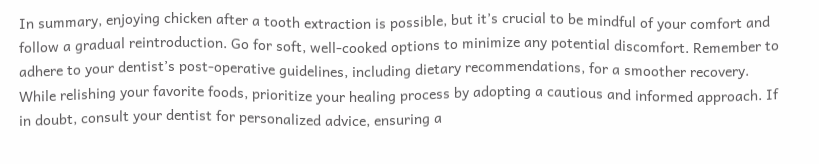In summary, enjoying chicken after a tooth extraction is possible, but it’s crucial to be mindful of your comfort and follow a gradual reintroduction. Go for soft, well-cooked options to minimize any potential discomfort. Remember to adhere to your dentist’s post-operative guidelines, including dietary recommendations, for a smoother recovery. While relishing your favorite foods, prioritize your healing process by adopting a cautious and informed approach. If in doubt, consult your dentist for personalized advice, ensuring a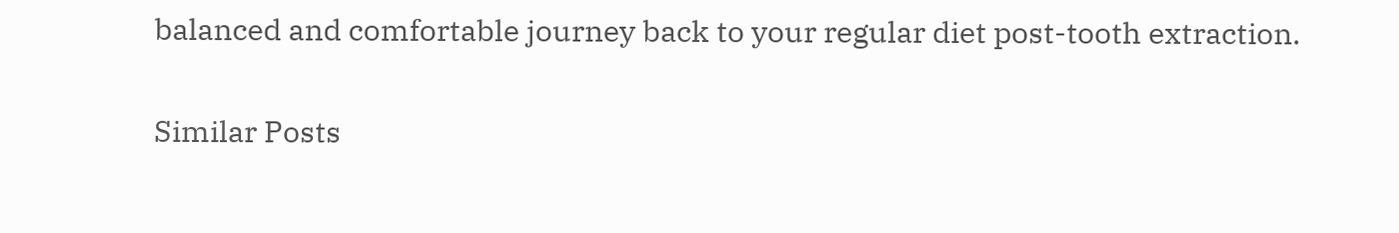balanced and comfortable journey back to your regular diet post-tooth extraction.

Similar Posts